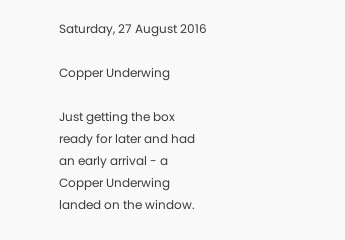Saturday, 27 August 2016

Copper Underwing

Just getting the box ready for later and had an early arrival - a Copper Underwing landed on the window.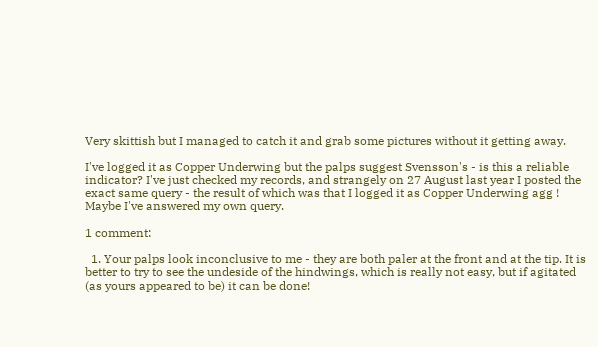Very skittish but I managed to catch it and grab some pictures without it getting away.

I've logged it as Copper Underwing but the palps suggest Svensson's - is this a reliable indicator? I've just checked my records, and strangely on 27 August last year I posted the exact same query - the result of which was that I logged it as Copper Underwing agg ! Maybe I've answered my own query.

1 comment:

  1. Your palps look inconclusive to me - they are both paler at the front and at the tip. It is better to try to see the undeside of the hindwings, which is really not easy, but if agitated (as yours appeared to be) it can be done!